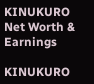KINUKURO Net Worth & Earnings

KINUKURO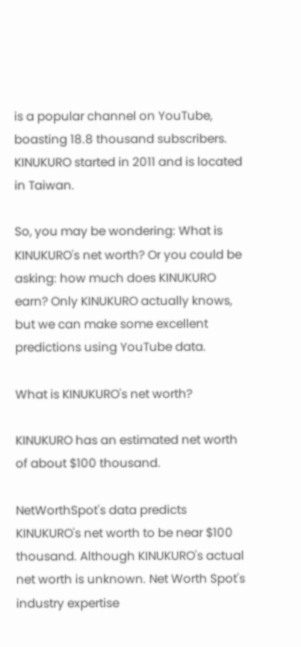is a popular channel on YouTube, boasting 18.8 thousand subscribers. KINUKURO started in 2011 and is located in Taiwan.

So, you may be wondering: What is KINUKURO's net worth? Or you could be asking: how much does KINUKURO earn? Only KINUKURO actually knows, but we can make some excellent predictions using YouTube data.

What is KINUKURO's net worth?

KINUKURO has an estimated net worth of about $100 thousand.

NetWorthSpot's data predicts KINUKURO's net worth to be near $100 thousand. Although KINUKURO's actual net worth is unknown. Net Worth Spot's industry expertise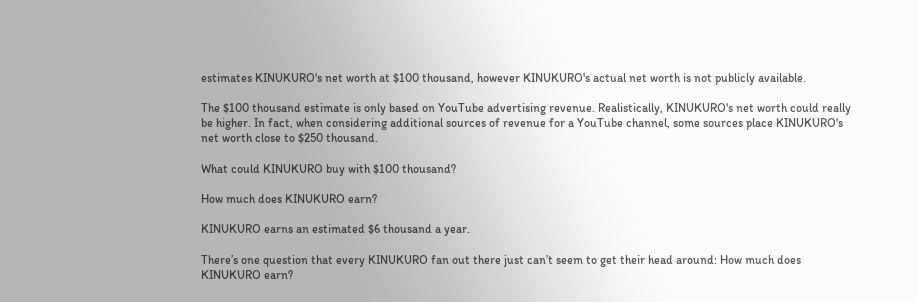estimates KINUKURO's net worth at $100 thousand, however KINUKURO's actual net worth is not publicly available.

The $100 thousand estimate is only based on YouTube advertising revenue. Realistically, KINUKURO's net worth could really be higher. In fact, when considering additional sources of revenue for a YouTube channel, some sources place KINUKURO's net worth close to $250 thousand.

What could KINUKURO buy with $100 thousand?

How much does KINUKURO earn?

KINUKURO earns an estimated $6 thousand a year.

There’s one question that every KINUKURO fan out there just can’t seem to get their head around: How much does KINUKURO earn?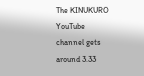The KINUKURO YouTube channel gets around 3.33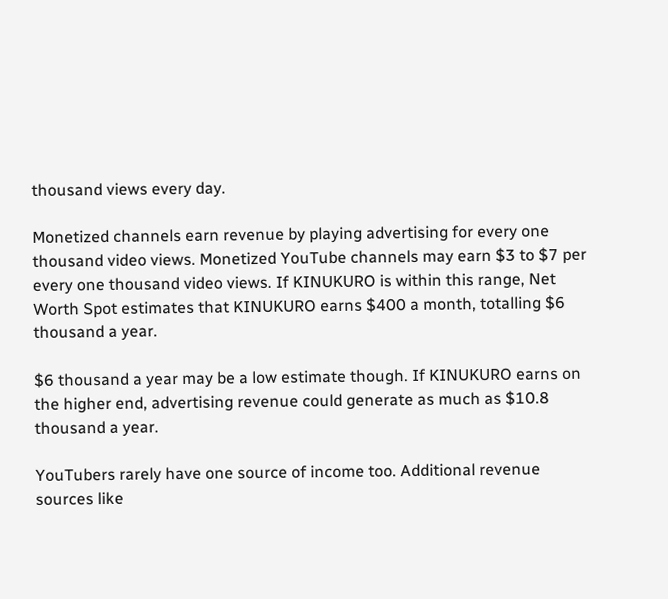thousand views every day.

Monetized channels earn revenue by playing advertising for every one thousand video views. Monetized YouTube channels may earn $3 to $7 per every one thousand video views. If KINUKURO is within this range, Net Worth Spot estimates that KINUKURO earns $400 a month, totalling $6 thousand a year.

$6 thousand a year may be a low estimate though. If KINUKURO earns on the higher end, advertising revenue could generate as much as $10.8 thousand a year.

YouTubers rarely have one source of income too. Additional revenue sources like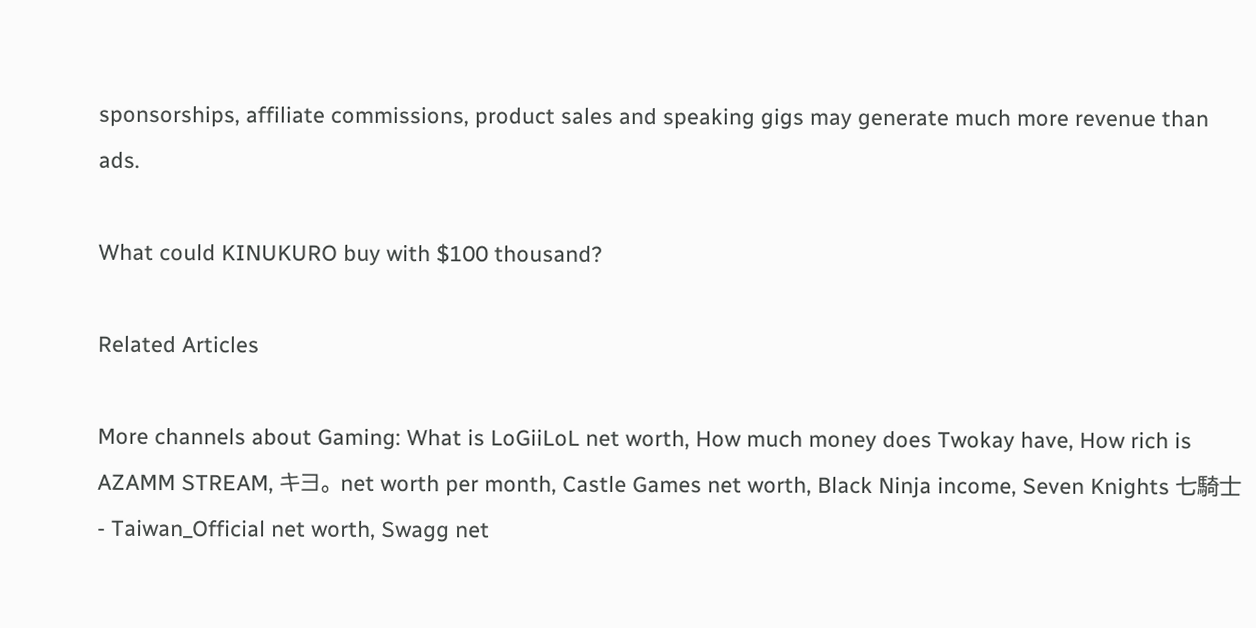sponsorships, affiliate commissions, product sales and speaking gigs may generate much more revenue than ads.

What could KINUKURO buy with $100 thousand?

Related Articles

More channels about Gaming: What is LoGiiLoL net worth, How much money does Twokay have, How rich is AZAMM STREAM, キヨ。 net worth per month, Castle Games net worth, Black Ninja income, Seven Knights 七騎士 - Taiwan_Official net worth, Swagg net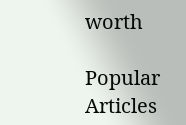worth

Popular Articles